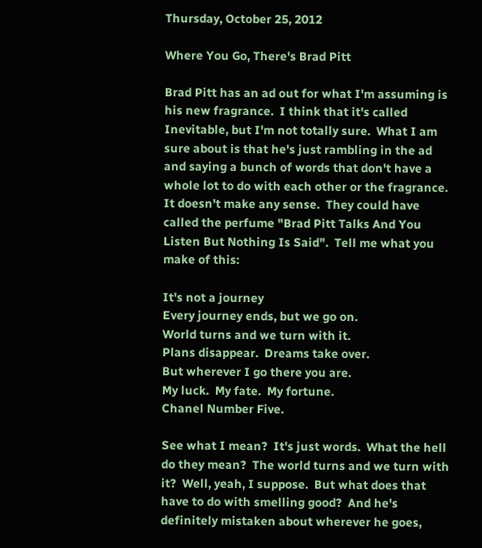Thursday, October 25, 2012

Where You Go, There's Brad Pitt

Brad Pitt has an ad out for what I'm assuming is his new fragrance.  I think that it's called Inevitable, but I'm not totally sure.  What I am sure about is that he's just rambling in the ad and saying a bunch of words that don't have a whole lot to do with each other or the fragrance.  It doesn't make any sense.  They could have called the perfume "Brad Pitt Talks And You Listen But Nothing Is Said".  Tell me what you make of this:

It's not a journey
Every journey ends, but we go on.
World turns and we turn with it.
Plans disappear.  Dreams take over.
But wherever I go there you are.
My luck.  My fate.  My fortune.
Chanel Number Five.

See what I mean?  It's just words.  What the hell do they mean?  The world turns and we turn with it?  Well, yeah, I suppose.  But what does that have to do with smelling good?  And he's definitely mistaken about wherever he goes,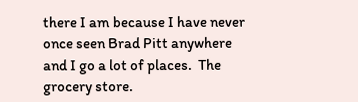there I am because I have never once seen Brad Pitt anywhere and I go a lot of places.  The grocery store.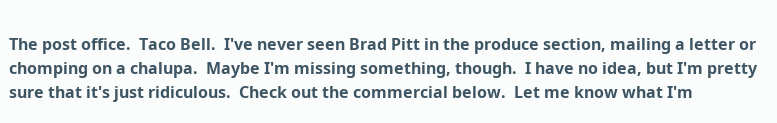The post office.  Taco Bell.  I've never seen Brad Pitt in the produce section, mailing a letter or chomping on a chalupa.  Maybe I'm missing something, though.  I have no idea, but I'm pretty sure that it's just ridiculous.  Check out the commercial below.  Let me know what I'm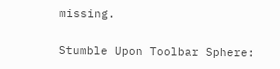missing.

Stumble Upon Toolbar Sphere: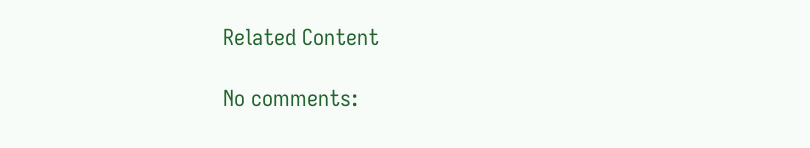Related Content

No comments: